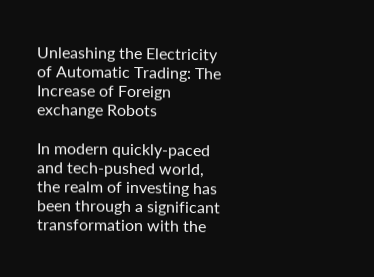Unleashing the Electricity of Automatic Trading: The Increase of Foreign exchange Robots

In modern quickly-paced and tech-pushed world, the realm of investing has been through a significant transformation with the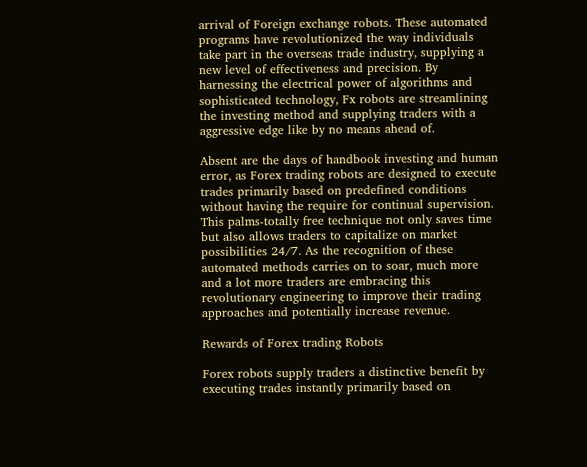arrival of Foreign exchange robots. These automated programs have revolutionized the way individuals take part in the overseas trade industry, supplying a new level of effectiveness and precision. By harnessing the electrical power of algorithms and sophisticated technology, Fx robots are streamlining the investing method and supplying traders with a aggressive edge like by no means ahead of.

Absent are the days of handbook investing and human error, as Forex trading robots are designed to execute trades primarily based on predefined conditions without having the require for continual supervision. This palms-totally free technique not only saves time but also allows traders to capitalize on market possibilities 24/7. As the recognition of these automated methods carries on to soar, much more and a lot more traders are embracing this revolutionary engineering to improve their trading approaches and potentially increase revenue.

Rewards of Forex trading Robots

Forex robots supply traders a distinctive benefit by executing trades instantly primarily based on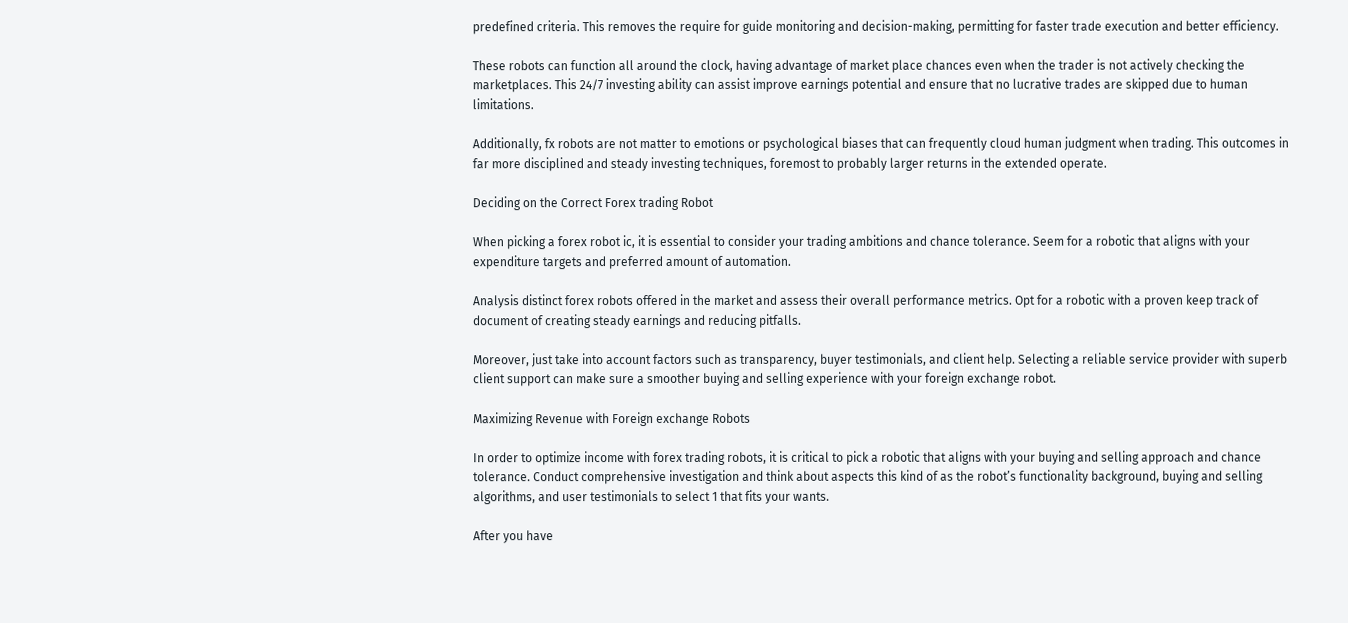predefined criteria. This removes the require for guide monitoring and decision-making, permitting for faster trade execution and better efficiency.

These robots can function all around the clock, having advantage of market place chances even when the trader is not actively checking the marketplaces. This 24/7 investing ability can assist improve earnings potential and ensure that no lucrative trades are skipped due to human limitations.

Additionally, fx robots are not matter to emotions or psychological biases that can frequently cloud human judgment when trading. This outcomes in far more disciplined and steady investing techniques, foremost to probably larger returns in the extended operate.

Deciding on the Correct Forex trading Robot

When picking a forex robot ic, it is essential to consider your trading ambitions and chance tolerance. Seem for a robotic that aligns with your expenditure targets and preferred amount of automation.

Analysis distinct forex robots offered in the market and assess their overall performance metrics. Opt for a robotic with a proven keep track of document of creating steady earnings and reducing pitfalls.

Moreover, just take into account factors such as transparency, buyer testimonials, and client help. Selecting a reliable service provider with superb client support can make sure a smoother buying and selling experience with your foreign exchange robot.

Maximizing Revenue with Foreign exchange Robots

In order to optimize income with forex trading robots, it is critical to pick a robotic that aligns with your buying and selling approach and chance tolerance. Conduct comprehensive investigation and think about aspects this kind of as the robot’s functionality background, buying and selling algorithms, and user testimonials to select 1 that fits your wants.

After you have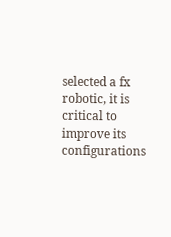selected a fx robotic, it is critical to improve its configurations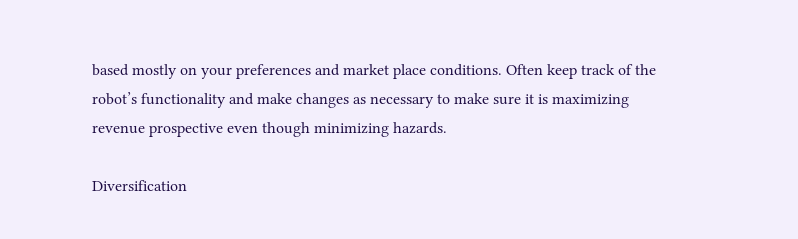based mostly on your preferences and market place conditions. Often keep track of the robot’s functionality and make changes as necessary to make sure it is maximizing revenue prospective even though minimizing hazards.

Diversification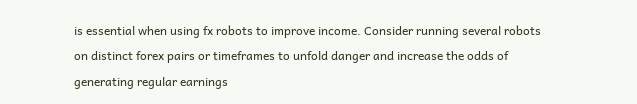is essential when using fx robots to improve income. Consider running several robots on distinct forex pairs or timeframes to unfold danger and increase the odds of generating regular earnings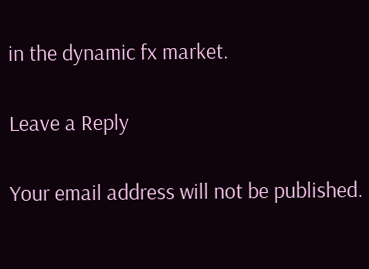in the dynamic fx market.

Leave a Reply

Your email address will not be published.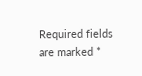Required fields are marked *